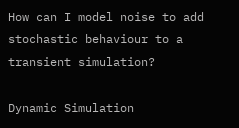How can I model noise to add stochastic behaviour to a transient simulation?

Dynamic Simulation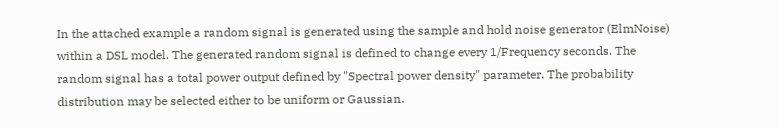In the attached example a random signal is generated using the sample and hold noise generator (ElmNoise) within a DSL model. The generated random signal is defined to change every 1/Frequency seconds. The random signal has a total power output defined by "Spectral power density" parameter. The probability distribution may be selected either to be uniform or Gaussian.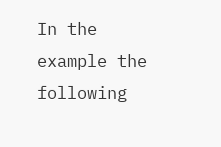In the example the following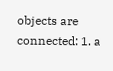objects are connected: 1. a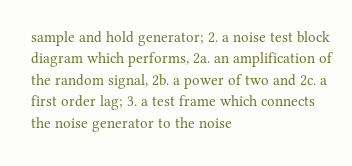sample and hold generator; 2. a noise test block diagram which performs, 2a. an amplification of the random signal, 2b. a power of two and 2c. a first order lag; 3. a test frame which connects the noise generator to the noise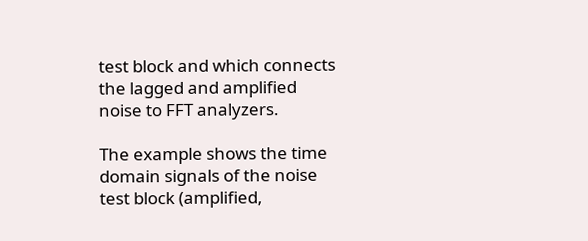test block and which connects the lagged and amplified noise to FFT analyzers.

The example shows the time domain signals of the noise test block (amplified,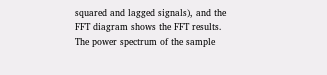squared and lagged signals), and the FFT diagram shows the FFT results. The power spectrum of the sample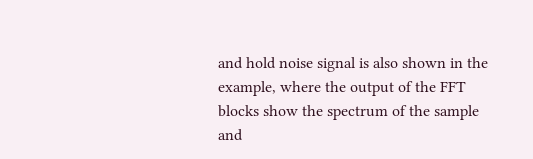and hold noise signal is also shown in the example, where the output of the FFT blocks show the spectrum of the sample and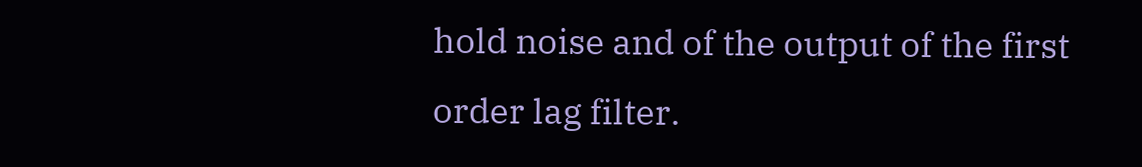hold noise and of the output of the first order lag filter.